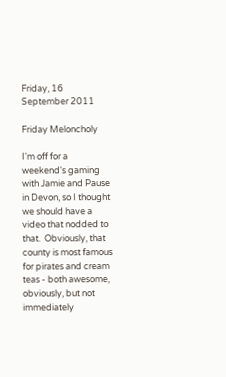Friday, 16 September 2011

Friday Meloncholy

I'm off for a weekend's gaming with Jamie and Pause in Devon, so I thought we should have a video that nodded to that.  Obviously, that county is most famous for pirates and cream teas - both awesome, obviously, but not immediately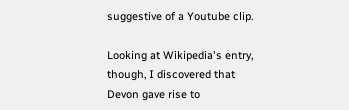suggestive of a Youtube clip.

Looking at Wikipedia's entry, though, I discovered that Devon gave rise to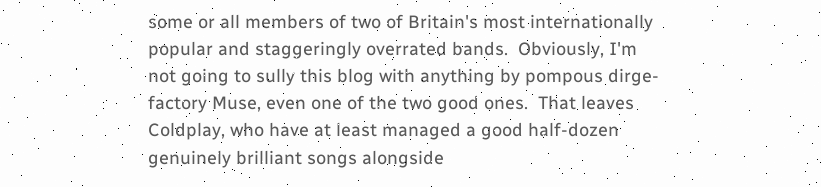some or all members of two of Britain's most internationally popular and staggeringly overrated bands.  Obviously, I'm not going to sully this blog with anything by pompous dirge-factory Muse, even one of the two good ones.  That leaves Coldplay, who have at least managed a good half-dozen genuinely brilliant songs alongside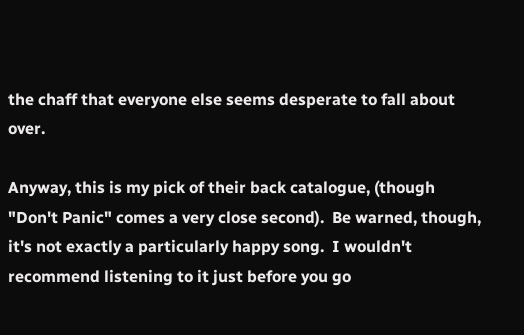the chaff that everyone else seems desperate to fall about over.

Anyway, this is my pick of their back catalogue, (though "Don't Panic" comes a very close second).  Be warned, though, it's not exactly a particularly happy song.  I wouldn't recommend listening to it just before you go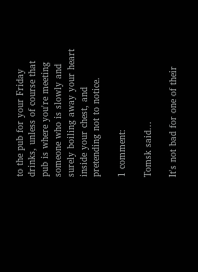to the pub for your Friday drinks, unless of course that pub is where you're meeting someone who is slowly and surely boiling away your heart inside your chest, and pretending not to notice.

1 comment:

Tomsk said...

It's not bad for one of their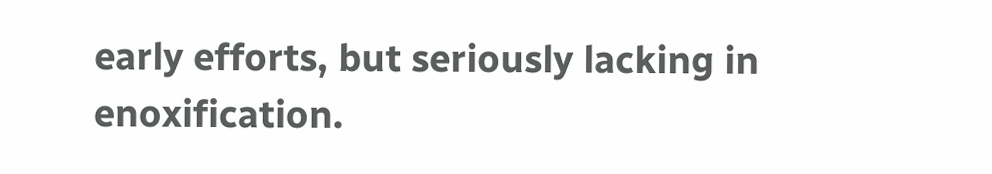early efforts, but seriously lacking in enoxification.